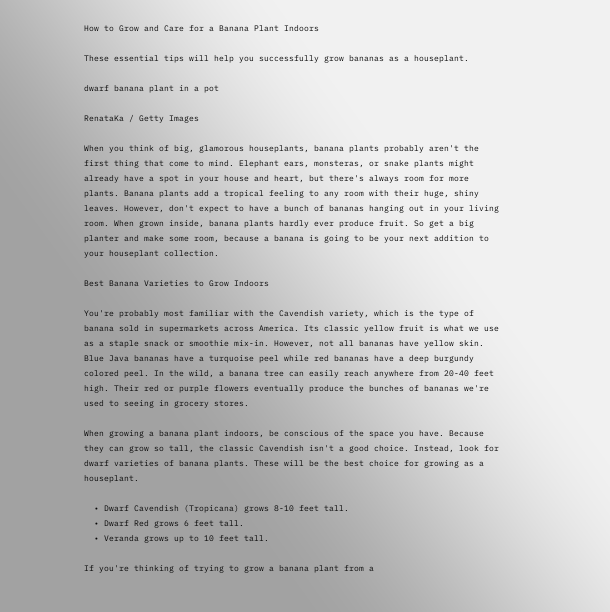How to Grow and Care for a Banana Plant Indoors

These essential tips will help you successfully grow bananas as a houseplant.

dwarf banana plant in a pot

RenataKa / Getty Images

When you think of big, glamorous houseplants, banana plants probably aren't the first thing that come to mind. Elephant ears, monsteras, or snake plants might already have a spot in your house and heart, but there's always room for more plants. Banana plants add a tropical feeling to any room with their huge, shiny leaves. However, don't expect to have a bunch of bananas hanging out in your living room. When grown inside, banana plants hardly ever produce fruit. So get a big planter and make some room, because a banana is going to be your next addition to your houseplant collection.

Best Banana Varieties to Grow Indoors

You're probably most familiar with the Cavendish variety, which is the type of banana sold in supermarkets across America. Its classic yellow fruit is what we use as a staple snack or smoothie mix-in. However, not all bananas have yellow skin. Blue Java bananas have a turquoise peel while red bananas have a deep burgundy colored peel. In the wild, a banana tree can easily reach anywhere from 20-40 feet high. Their red or purple flowers eventually produce the bunches of bananas we're used to seeing in grocery stores.

When growing a banana plant indoors, be conscious of the space you have. Because they can grow so tall, the classic Cavendish isn't a good choice. Instead, look for dwarf varieties of banana plants. These will be the best choice for growing as a houseplant.

  • Dwarf Cavendish (Tropicana) grows 8-10 feet tall.
  • Dwarf Red grows 6 feet tall.
  • Veranda grows up to 10 feet tall.

If you're thinking of trying to grow a banana plant from a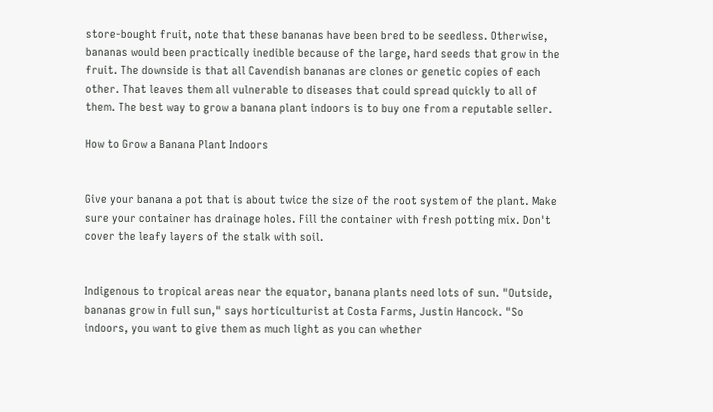store-bought fruit, note that these bananas have been bred to be seedless. Otherwise, bananas would been practically inedible because of the large, hard seeds that grow in the fruit. The downside is that all Cavendish bananas are clones or genetic copies of each other. That leaves them all vulnerable to diseases that could spread quickly to all of them. The best way to grow a banana plant indoors is to buy one from a reputable seller.

How to Grow a Banana Plant Indoors


Give your banana a pot that is about twice the size of the root system of the plant. Make sure your container has drainage holes. Fill the container with fresh potting mix. Don't cover the leafy layers of the stalk with soil.


Indigenous to tropical areas near the equator, banana plants need lots of sun. "Outside, bananas grow in full sun," says horticulturist at Costa Farms, Justin Hancock. "So indoors, you want to give them as much light as you can whether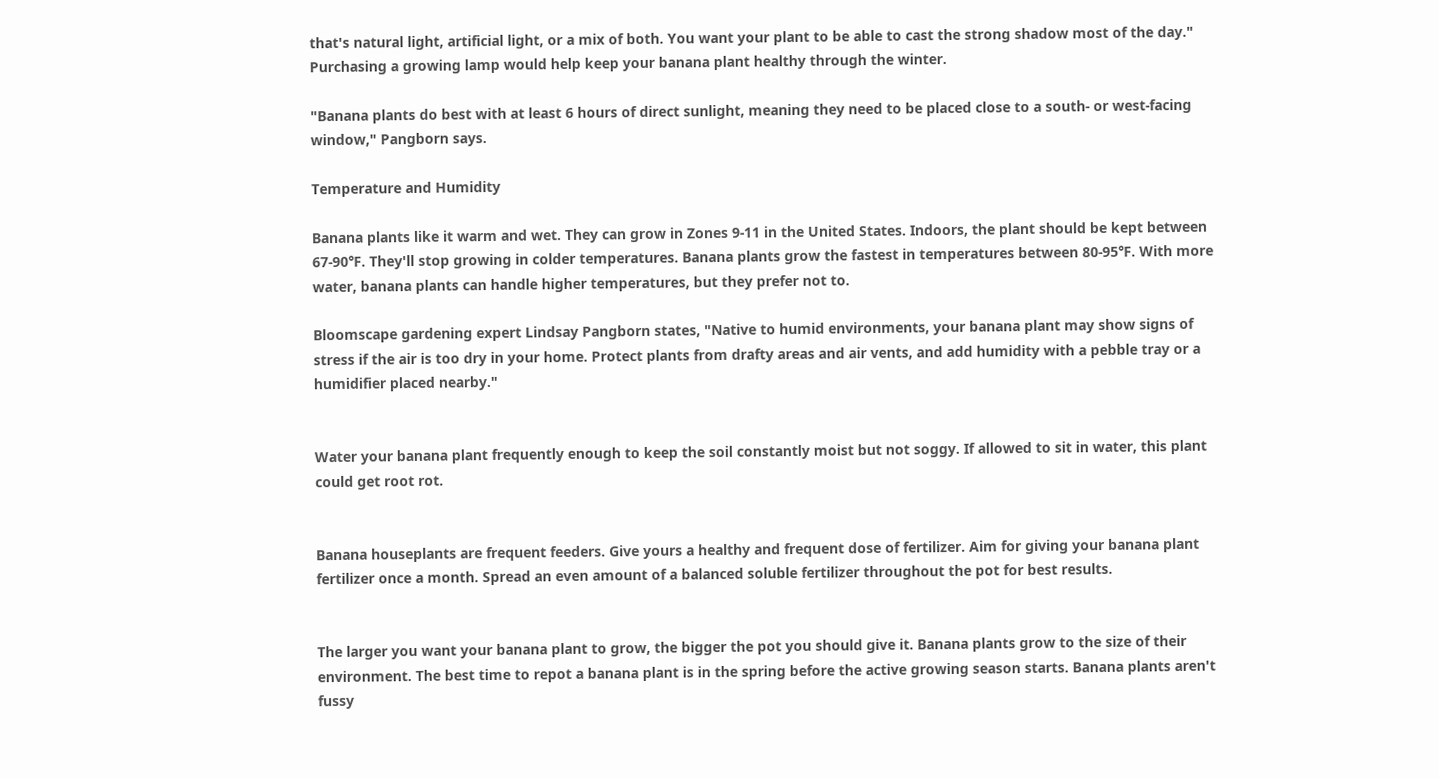that's natural light, artificial light, or a mix of both. You want your plant to be able to cast the strong shadow most of the day." Purchasing a growing lamp would help keep your banana plant healthy through the winter.

"Banana plants do best with at least 6 hours of direct sunlight, meaning they need to be placed close to a south- or west-facing window," Pangborn says.

Temperature and Humidity

Banana plants like it warm and wet. They can grow in Zones 9-11 in the United States. Indoors, the plant should be kept between 67-90℉. They'll stop growing in colder temperatures. Banana plants grow the fastest in temperatures between 80-95℉. With more water, banana plants can handle higher temperatures, but they prefer not to.

Bloomscape gardening expert Lindsay Pangborn states, "Native to humid environments, your banana plant may show signs of stress if the air is too dry in your home. Protect plants from drafty areas and air vents, and add humidity with a pebble tray or a humidifier placed nearby."


Water your banana plant frequently enough to keep the soil constantly moist but not soggy. If allowed to sit in water, this plant could get root rot.


Banana houseplants are frequent feeders. Give yours a healthy and frequent dose of fertilizer. Aim for giving your banana plant fertilizer once a month. Spread an even amount of a balanced soluble fertilizer throughout the pot for best results.


The larger you want your banana plant to grow, the bigger the pot you should give it. Banana plants grow to the size of their environment. The best time to repot a banana plant is in the spring before the active growing season starts. Banana plants aren't fussy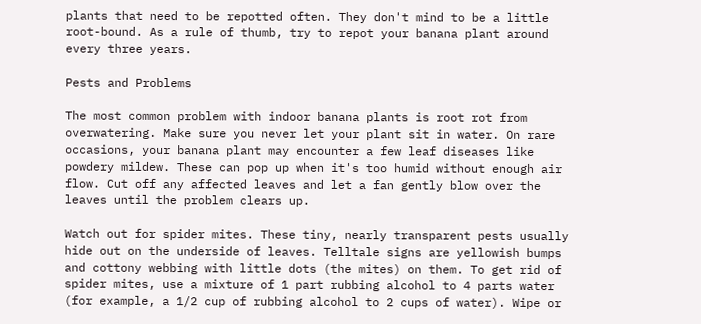plants that need to be repotted often. They don't mind to be a little root-bound. As a rule of thumb, try to repot your banana plant around every three years.

Pests and Problems

The most common problem with indoor banana plants is root rot from overwatering. Make sure you never let your plant sit in water. On rare occasions, your banana plant may encounter a few leaf diseases like powdery mildew. These can pop up when it's too humid without enough air flow. Cut off any affected leaves and let a fan gently blow over the leaves until the problem clears up.

Watch out for spider mites. These tiny, nearly transparent pests usually hide out on the underside of leaves. Telltale signs are yellowish bumps and cottony webbing with little dots (the mites) on them. To get rid of spider mites, use a mixture of 1 part rubbing alcohol to 4 parts water (for example, a 1/2 cup of rubbing alcohol to 2 cups of water). Wipe or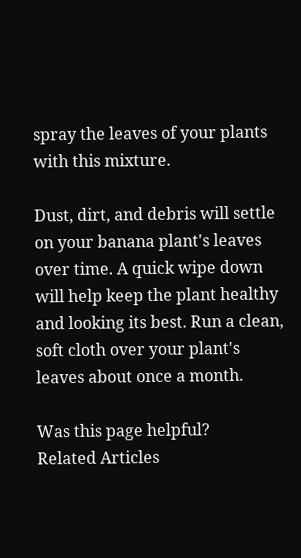spray the leaves of your plants with this mixture.

Dust, dirt, and debris will settle on your banana plant's leaves over time. A quick wipe down will help keep the plant healthy and looking its best. Run a clean, soft cloth over your plant's leaves about once a month.

Was this page helpful?
Related Articles